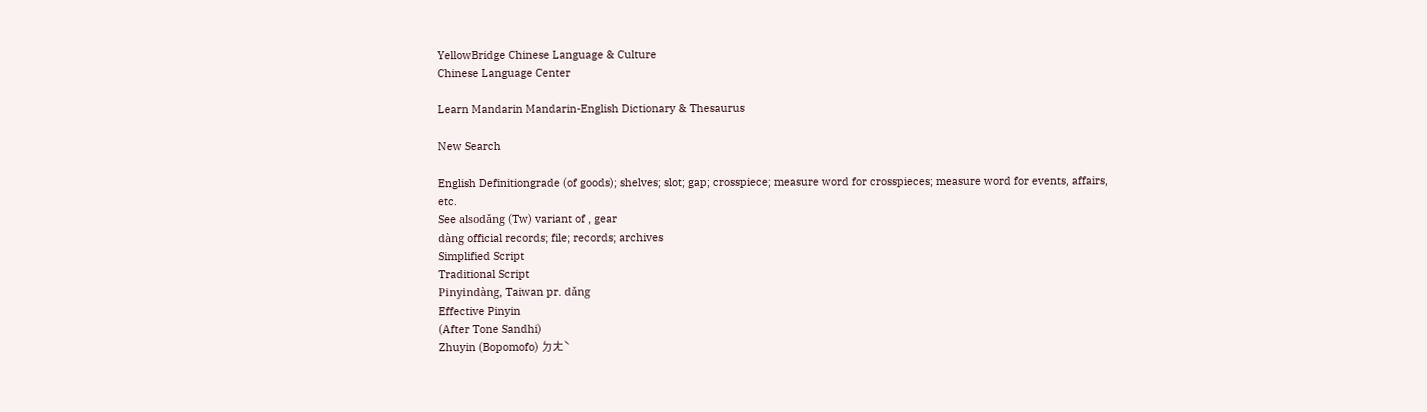YellowBridge Chinese Language & Culture
Chinese Language Center

Learn Mandarin Mandarin-English Dictionary & Thesaurus

New Search

English Definitiongrade (of goods); shelves; slot; gap; crosspiece; measure word for crosspieces; measure word for events, affairs, etc.
See alsodǎng (Tw) variant of , gear
dàng official records; file; records; archives
Simplified Script
Traditional Script
Pinyindàng, Taiwan pr. dǎng
Effective Pinyin
(After Tone Sandhi)
Zhuyin (Bopomofo) ㄉㄤˋ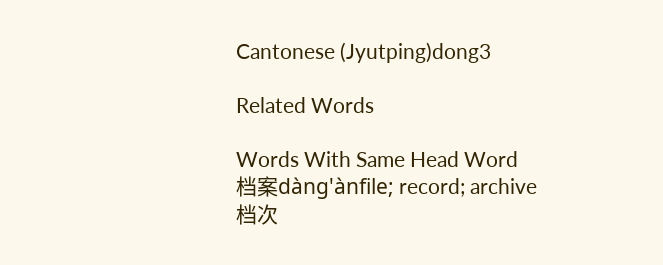Cantonese (Jyutping)dong3

Related Words

Words With Same Head Word
档案dàng'ànfile; record; archive
档次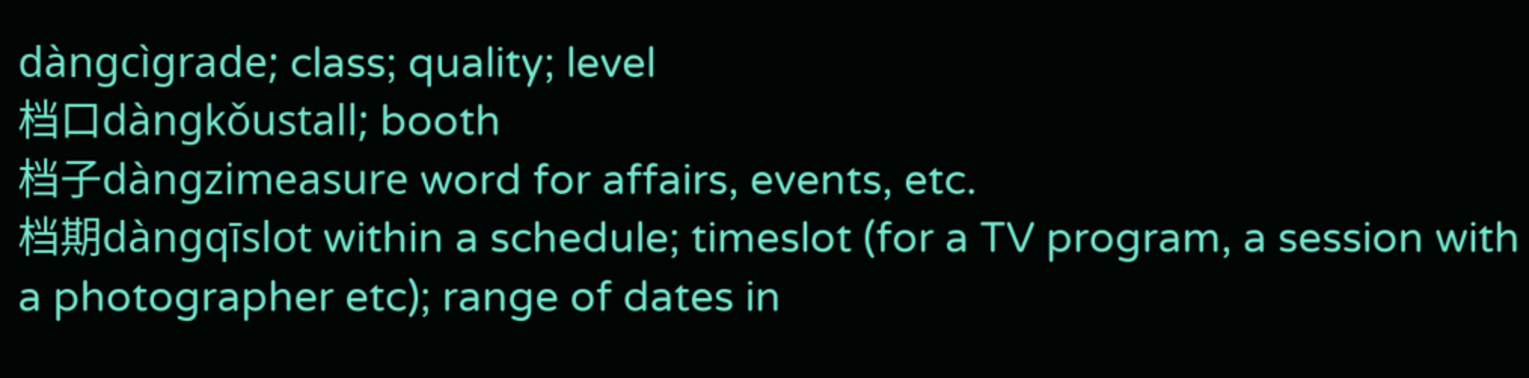dàngcìgrade; class; quality; level
档口dàngkǒustall; booth
档子dàngzimeasure word for affairs, events, etc.
档期dàngqīslot within a schedule; timeslot (for a TV program, a session with a photographer etc); range of dates in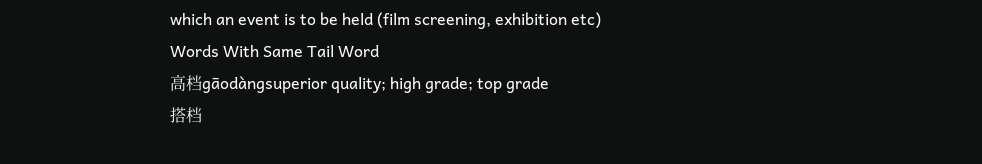which an event is to be held (film screening, exhibition etc)
Words With Same Tail Word
高档gāodàngsuperior quality; high grade; top grade
搭档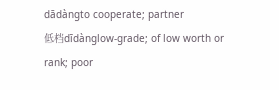dādàngto cooperate; partner
低档dīdànglow-grade; of low worth or rank; poor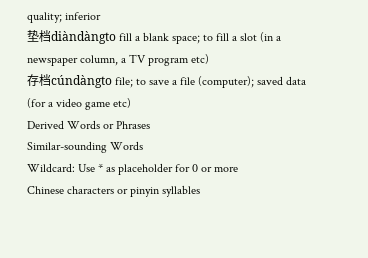quality; inferior
垫档diàndàngto fill a blank space; to fill a slot (in a newspaper column, a TV program etc)
存档cúndàngto file; to save a file (computer); saved data (for a video game etc)
Derived Words or Phrases
Similar-sounding Words
Wildcard: Use * as placeholder for 0 or more
Chinese characters or pinyin syllables